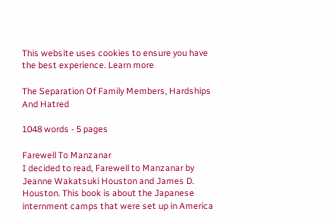This website uses cookies to ensure you have the best experience. Learn more

The Separation Of Family Members, Hardships And Hatred

1048 words - 5 pages

Farewell To Manzanar
I decided to read, Farewell to Manzanar by Jeanne Wakatsuki Houston and James D. Houston. This book is about the Japanese internment camps that were set up in America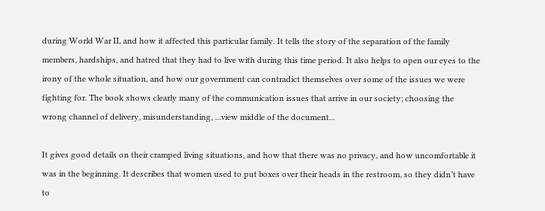during World War II, and how it affected this particular family. It tells the story of the separation of the family members, hardships, and hatred that they had to live with during this time period. It also helps to open our eyes to the irony of the whole situation, and how our government can contradict themselves over some of the issues we were fighting for. The book shows clearly many of the communication issues that arrive in our society; choosing the wrong channel of delivery, misunderstanding, ...view middle of the document...

It gives good details on their cramped living situations, and how that there was no privacy, and how uncomfortable it was in the beginning. It describes that women used to put boxes over their heads in the restroom, so they didn’t have to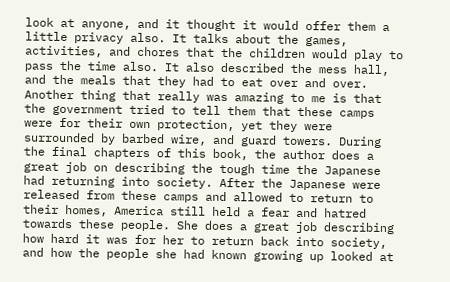look at anyone, and it thought it would offer them a little privacy also. It talks about the games, activities, and chores that the children would play to pass the time also. It also described the mess hall, and the meals that they had to eat over and over.
Another thing that really was amazing to me is that the government tried to tell them that these camps were for their own protection, yet they were surrounded by barbed wire, and guard towers. During the final chapters of this book, the author does a great job on describing the tough time the Japanese had returning into society. After the Japanese were released from these camps and allowed to return to their homes, America still held a fear and hatred towards these people. She does a great job describing how hard it was for her to return back into society, and how the people she had known growing up looked at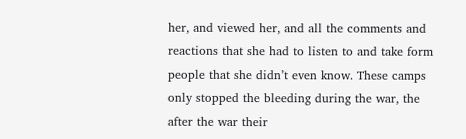her, and viewed her, and all the comments and reactions that she had to listen to and take form people that she didn’t even know. These camps only stopped the bleeding during the war, the after the war their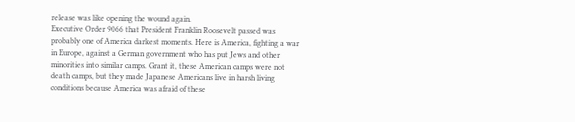release was like opening the wound again.
Executive Order 9066 that President Franklin Roosevelt passed was probably one of America darkest moments. Here is America, fighting a war in Europe, against a German government who has put Jews and other minorities into similar camps. Grant it, these American camps were not death camps, but they made Japanese Americans live in harsh living conditions because America was afraid of these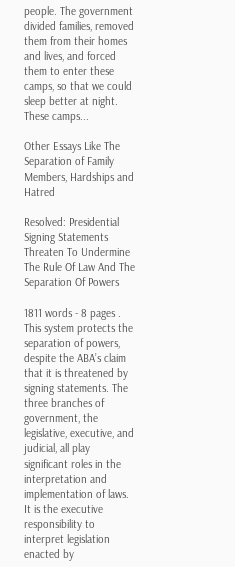people. The government divided families, removed them from their homes and lives, and forced them to enter these camps, so that we could sleep better at night. These camps...

Other Essays Like The Separation of Family Members, Hardships and Hatred

Resolved: Presidential Signing Statements Threaten To Undermine The Rule Of Law And The Separation Of Powers

1811 words - 8 pages . This system protects the separation of powers, despite the ABA’s claim that it is threatened by signing statements. The three branches of government, the legislative, executive, and judicial, all play significant roles in the interpretation and implementation of laws. It is the executive responsibility to interpret legislation enacted by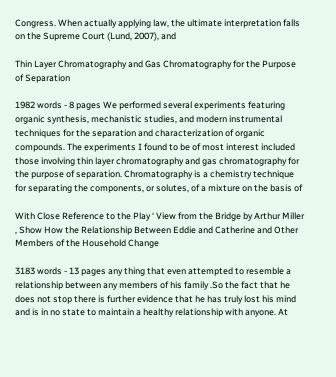Congress. When actually applying law, the ultimate interpretation falls on the Supreme Court (Lund, 2007), and

Thin Layer Chromatography and Gas Chromatography for the Purpose of Separation

1982 words - 8 pages We performed several experiments featuring organic synthesis, mechanistic studies, and modern instrumental techniques for the separation and characterization of organic compounds. The experiments I found to be of most interest included those involving thin layer chromatography and gas chromatography for the purpose of separation. Chromatography is a chemistry technique for separating the components, or solutes, of a mixture on the basis of

With Close Reference to the Play ‘ View from the Bridge by Arthur Miller , Show How the Relationship Between Eddie and Catherine and Other Members of the Household Change

3183 words - 13 pages any thing that even attempted to resemble a relationship between any members of his family .So the fact that he does not stop there is further evidence that he has truly lost his mind and is in no state to maintain a healthy relationship with anyone. At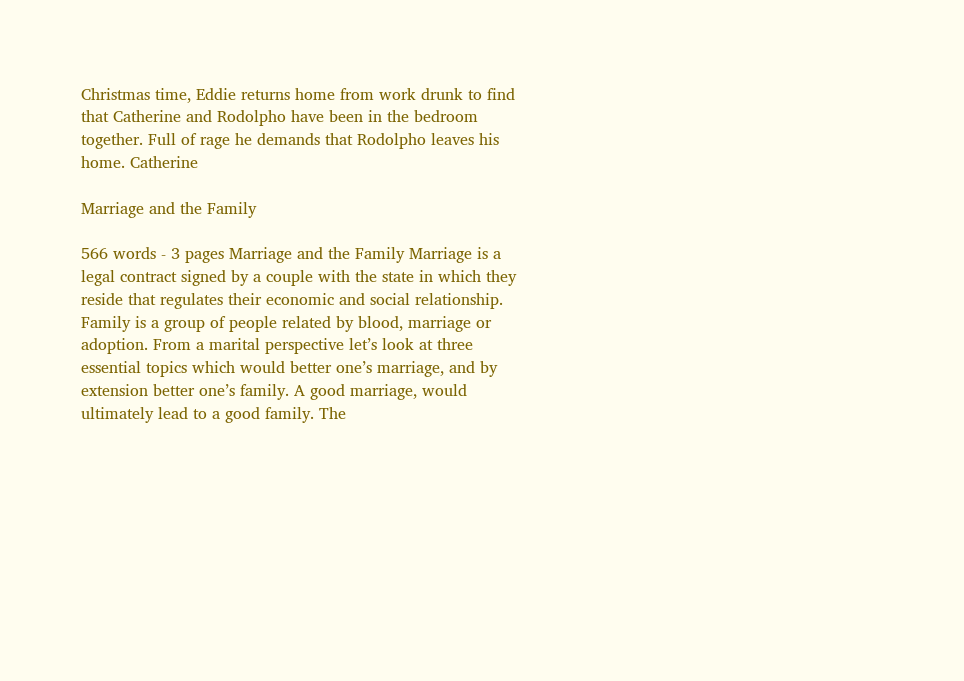Christmas time, Eddie returns home from work drunk to find that Catherine and Rodolpho have been in the bedroom together. Full of rage he demands that Rodolpho leaves his home. Catherine

Marriage and the Family

566 words - 3 pages Marriage and the Family Marriage is a legal contract signed by a couple with the state in which they reside that regulates their economic and social relationship. Family is a group of people related by blood, marriage or adoption. From a marital perspective let’s look at three essential topics which would better one’s marriage, and by extension better one’s family. A good marriage, would ultimately lead to a good family. The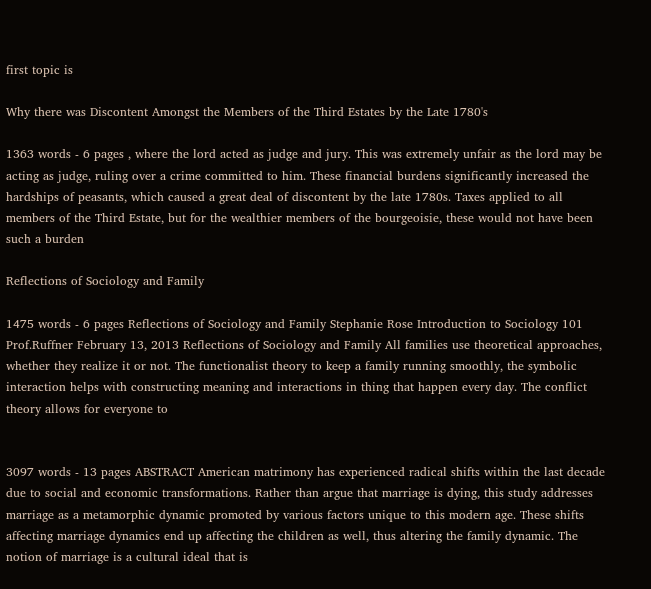first topic is

Why there was Discontent Amongst the Members of the Third Estates by the Late 1780's

1363 words - 6 pages , where the lord acted as judge and jury. This was extremely unfair as the lord may be acting as judge, ruling over a crime committed to him. These financial burdens significantly increased the hardships of peasants, which caused a great deal of discontent by the late 1780s. Taxes applied to all members of the Third Estate, but for the wealthier members of the bourgeoisie, these would not have been such a burden

Reflections of Sociology and Family

1475 words - 6 pages Reflections of Sociology and Family Stephanie Rose Introduction to Sociology 101 Prof.Ruffner February 13, 2013 Reflections of Sociology and Family All families use theoretical approaches, whether they realize it or not. The functionalist theory to keep a family running smoothly, the symbolic interaction helps with constructing meaning and interactions in thing that happen every day. The conflict theory allows for everyone to


3097 words - 13 pages ABSTRACT American matrimony has experienced radical shifts within the last decade due to social and economic transformations. Rather than argue that marriage is dying, this study addresses marriage as a metamorphic dynamic promoted by various factors unique to this modern age. These shifts affecting marriage dynamics end up affecting the children as well, thus altering the family dynamic. The notion of marriage is a cultural ideal that is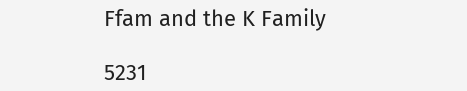Ffam and the K Family

5231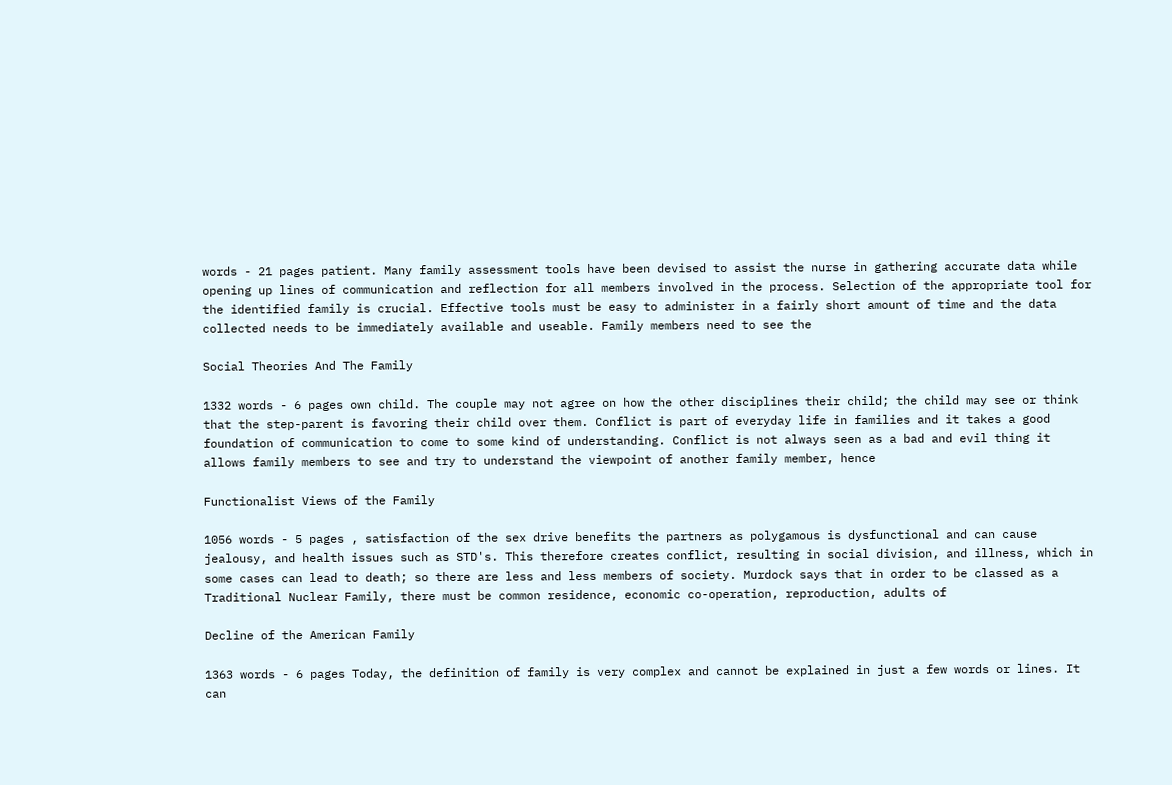words - 21 pages patient. Many family assessment tools have been devised to assist the nurse in gathering accurate data while opening up lines of communication and reflection for all members involved in the process. Selection of the appropriate tool for the identified family is crucial. Effective tools must be easy to administer in a fairly short amount of time and the data collected needs to be immediately available and useable. Family members need to see the

Social Theories And The Family

1332 words - 6 pages own child. The couple may not agree on how the other disciplines their child; the child may see or think that the step-parent is favoring their child over them. Conflict is part of everyday life in families and it takes a good foundation of communication to come to some kind of understanding. Conflict is not always seen as a bad and evil thing it allows family members to see and try to understand the viewpoint of another family member, hence

Functionalist Views of the Family

1056 words - 5 pages , satisfaction of the sex drive benefits the partners as polygamous is dysfunctional and can cause jealousy, and health issues such as STD's. This therefore creates conflict, resulting in social division, and illness, which in some cases can lead to death; so there are less and less members of society. Murdock says that in order to be classed as a Traditional Nuclear Family, there must be common residence, economic co-operation, reproduction, adults of

Decline of the American Family

1363 words - 6 pages Today, the definition of family is very complex and cannot be explained in just a few words or lines. It can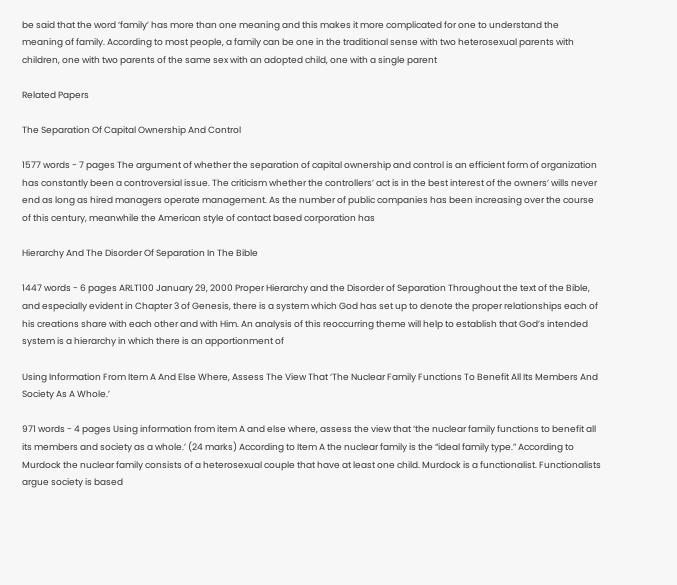be said that the word ‘family’ has more than one meaning and this makes it more complicated for one to understand the meaning of family. According to most people, a family can be one in the traditional sense with two heterosexual parents with children, one with two parents of the same sex with an adopted child, one with a single parent

Related Papers

The Separation Of Capital Ownership And Control

1577 words - 7 pages The argument of whether the separation of capital ownership and control is an efficient form of organization has constantly been a controversial issue. The criticism whether the controllers’ act is in the best interest of the owners’ wills never end as long as hired managers operate management. As the number of public companies has been increasing over the course of this century, meanwhile the American style of contact based corporation has

Hierarchy And The Disorder Of Separation In The Bible

1447 words - 6 pages ARLT100 January 29, 2000 Proper Hierarchy and the Disorder of Separation Throughout the text of the Bible, and especially evident in Chapter 3 of Genesis, there is a system which God has set up to denote the proper relationships each of his creations share with each other and with Him. An analysis of this reoccurring theme will help to establish that God’s intended system is a hierarchy in which there is an apportionment of

Using Information From Item A And Else Where, Assess The View That ‘The Nuclear Family Functions To Benefit All Its Members And Society As A Whole.’

971 words - 4 pages Using information from item A and else where, assess the view that ‘the nuclear family functions to benefit all its members and society as a whole.’ (24 marks) According to Item A the nuclear family is the “ideal family type.” According to Murdock the nuclear family consists of a heterosexual couple that have at least one child. Murdock is a functionalist. Functionalists argue society is based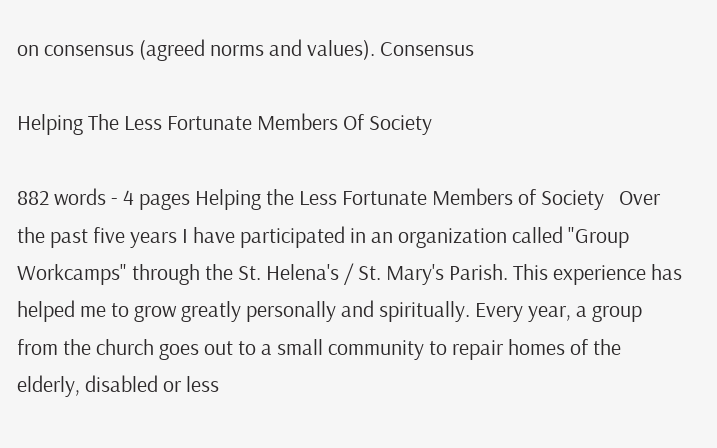on consensus (agreed norms and values). Consensus

Helping The Less Fortunate Members Of Society

882 words - 4 pages Helping the Less Fortunate Members of Society   Over the past five years I have participated in an organization called "Group Workcamps" through the St. Helena's / St. Mary's Parish. This experience has helped me to grow greatly personally and spiritually. Every year, a group from the church goes out to a small community to repair homes of the elderly, disabled or less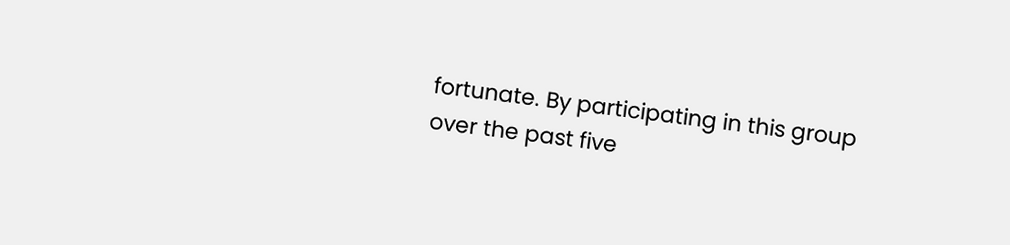fortunate. By participating in this group over the past five